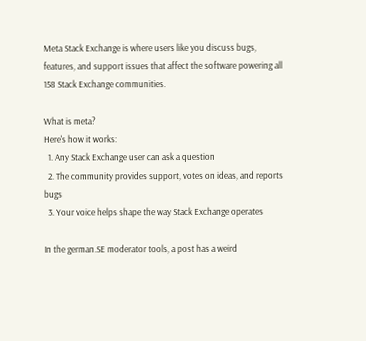Meta Stack Exchange is where users like you discuss bugs, features, and support issues that affect the software powering all 158 Stack Exchange communities.

What is meta?
Here's how it works:
  1. Any Stack Exchange user can ask a question
  2. The community provides support, votes on ideas, and reports bugs
  3. Your voice helps shape the way Stack Exchange operates

In the german.SE moderator tools, a post has a weird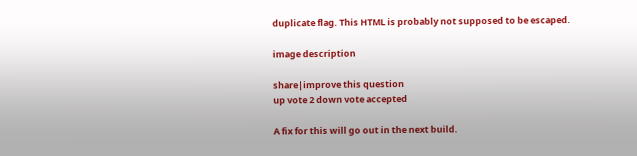duplicate flag. This HTML is probably not supposed to be escaped.

image description

share|improve this question
up vote 2 down vote accepted

A fix for this will go out in the next build.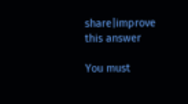share|improve this answer

You must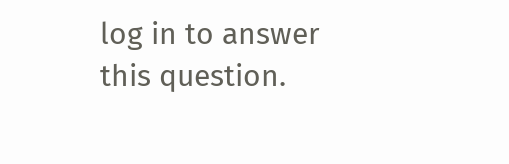log in to answer this question.